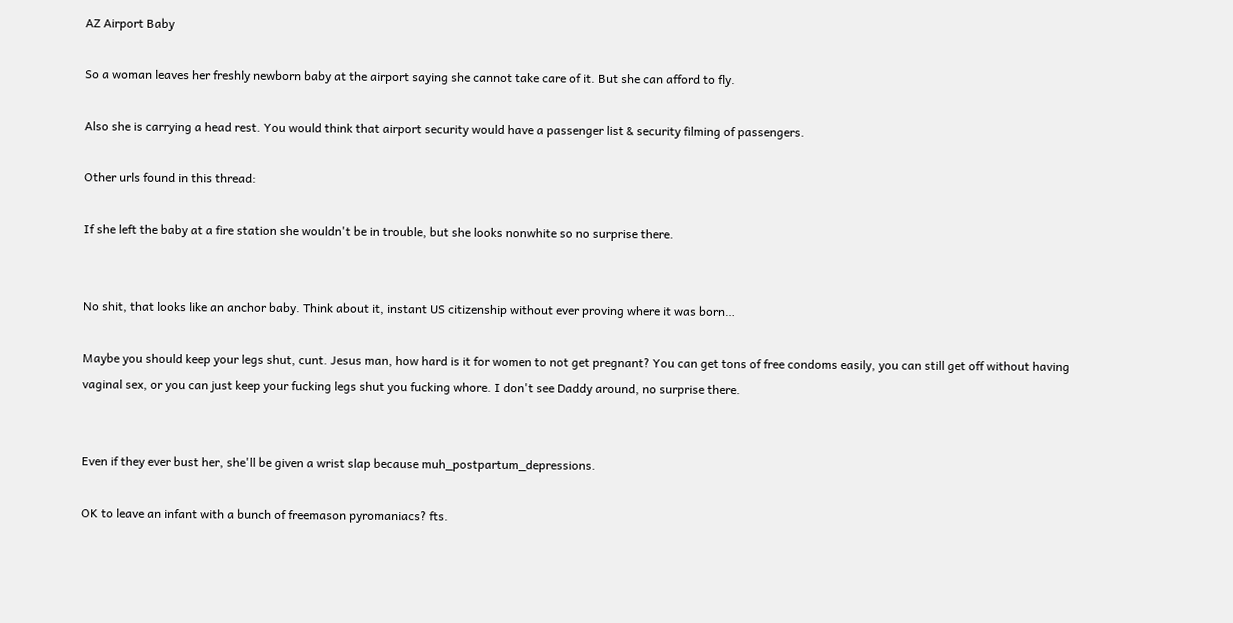AZ Airport Baby

So a woman leaves her freshly newborn baby at the airport saying she cannot take care of it. But she can afford to fly.

Also she is carrying a head rest. You would think that airport security would have a passenger list & security filming of passengers.

Other urls found in this thread:

If she left the baby at a fire station she wouldn't be in trouble, but she looks nonwhite so no surprise there.


No shit, that looks like an anchor baby. Think about it, instant US citizenship without ever proving where it was born…

Maybe you should keep your legs shut, cunt. Jesus man, how hard is it for women to not get pregnant? You can get tons of free condoms easily, you can still get off without having vaginal sex, or you can just keep your fucking legs shut you fucking whore. I don't see Daddy around, no surprise there.


Even if they ever bust her, she'll be given a wrist slap because muh_postpartum_depressions.

OK to leave an infant with a bunch of freemason pyromaniacs? fts.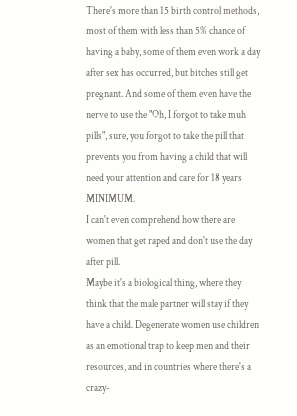There's more than 15 birth control methods, most of them with less than 5% chance of having a baby, some of them even work a day after sex has occurred, but bitches still get pregnant. And some of them even have the nerve to use the "Oh, I forgot to take muh pills", sure, you forgot to take the pill that prevents you from having a child that will need your attention and care for 18 years MINIMUM.
I can't even comprehend how there are women that get raped and don't use the day after pill.
Maybe it's a biological thing, where they think that the male partner will stay if they have a child. Degenerate women use children as an emotional trap to keep men and their resources, and in countries where there's a crazy-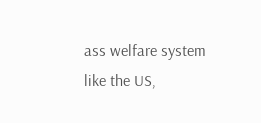ass welfare system like the US,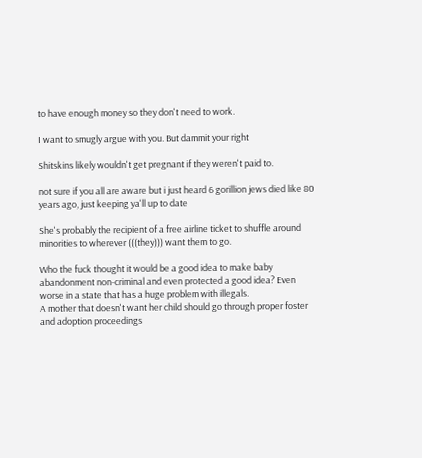to have enough money so they don't need to work.

I want to smugly argue with you. But dammit your right

Shitskins likely wouldn't get pregnant if they weren't paid to.

not sure if you all are aware but i just heard 6 gorillion jews died like 80 years ago, just keeping ya'll up to date

She's probably the recipient of a free airline ticket to shuffle around minorities to wherever (((they))) want them to go.

Who the fuck thought it would be a good idea to make baby abandonment non-criminal and even protected a good idea? Even worse in a state that has a huge problem with illegals.
A mother that doesn't want her child should go through proper foster and adoption proceedings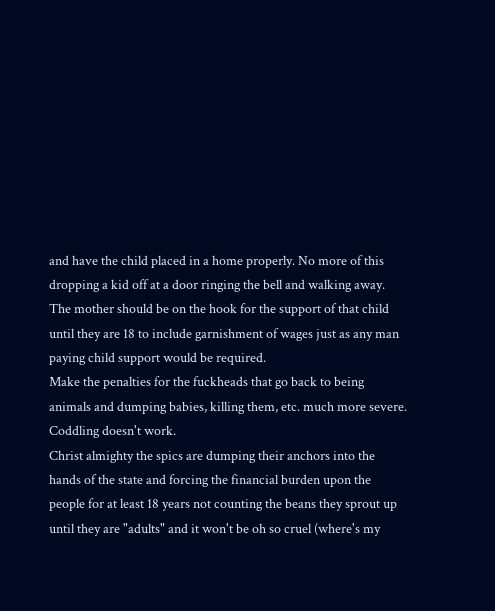and have the child placed in a home properly. No more of this dropping a kid off at a door ringing the bell and walking away. The mother should be on the hook for the support of that child until they are 18 to include garnishment of wages just as any man paying child support would be required.
Make the penalties for the fuckheads that go back to being animals and dumping babies, killing them, etc. much more severe. Coddling doesn't work.
Christ almighty the spics are dumping their anchors into the hands of the state and forcing the financial burden upon the people for at least 18 years not counting the beans they sprout up until they are "adults" and it won't be oh so cruel (where's my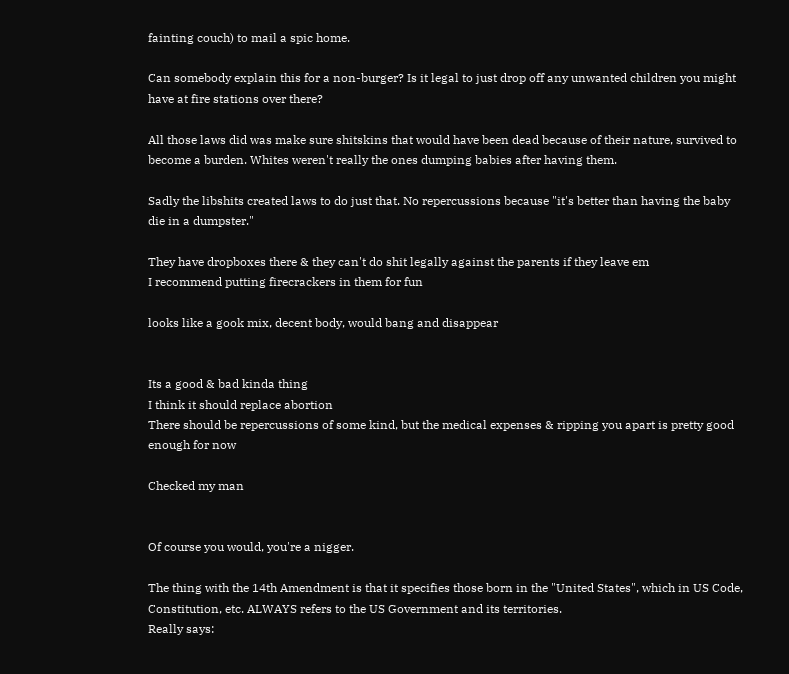fainting couch) to mail a spic home.

Can somebody explain this for a non-burger? Is it legal to just drop off any unwanted children you might have at fire stations over there?

All those laws did was make sure shitskins that would have been dead because of their nature, survived to become a burden. Whites weren't really the ones dumping babies after having them.

Sadly the libshits created laws to do just that. No repercussions because "it's better than having the baby die in a dumpster."

They have dropboxes there & they can't do shit legally against the parents if they leave em
I recommend putting firecrackers in them for fun

looks like a gook mix, decent body, would bang and disappear


Its a good & bad kinda thing
I think it should replace abortion
There should be repercussions of some kind, but the medical expenses & ripping you apart is pretty good enough for now

Checked my man


Of course you would, you're a nigger.

The thing with the 14th Amendment is that it specifies those born in the "United States", which in US Code, Constitution, etc. ALWAYS refers to the US Government and its territories.
Really says: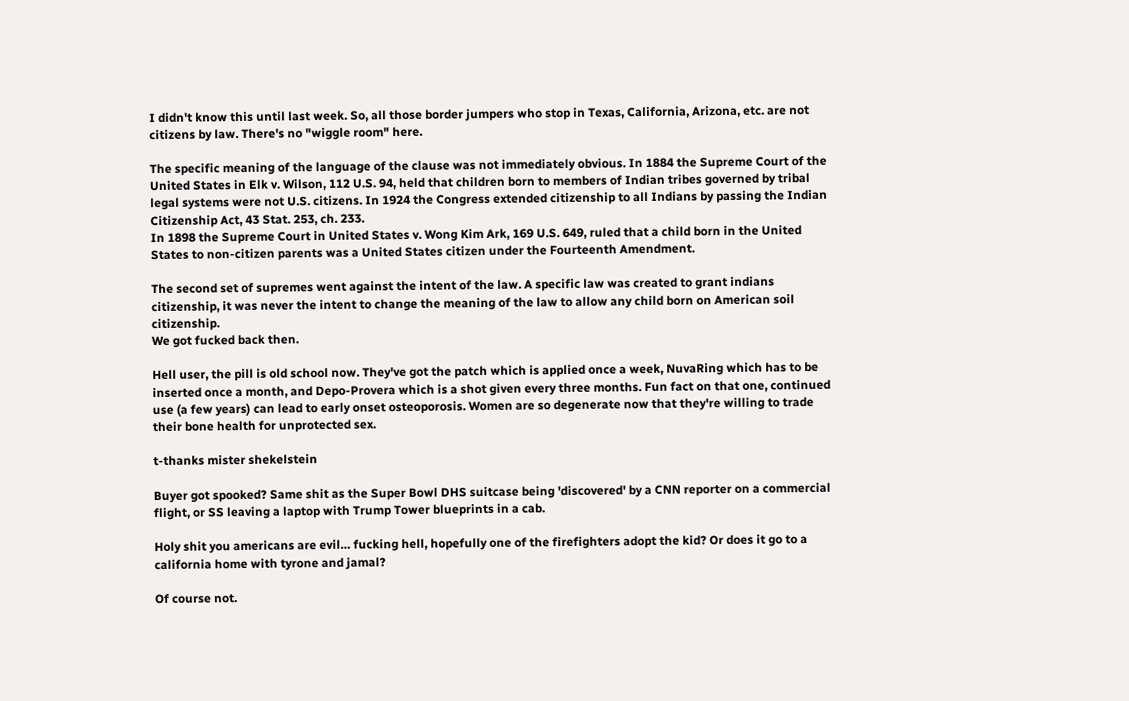I didn't know this until last week. So, all those border jumpers who stop in Texas, California, Arizona, etc. are not citizens by law. There's no "wiggle room" here.

The specific meaning of the language of the clause was not immediately obvious. In 1884 the Supreme Court of the United States in Elk v. Wilson, 112 U.S. 94, held that children born to members of Indian tribes governed by tribal legal systems were not U.S. citizens. In 1924 the Congress extended citizenship to all Indians by passing the Indian Citizenship Act, 43 Stat. 253, ch. 233.
In 1898 the Supreme Court in United States v. Wong Kim Ark, 169 U.S. 649, ruled that a child born in the United States to non-citizen parents was a United States citizen under the Fourteenth Amendment.

The second set of supremes went against the intent of the law. A specific law was created to grant indians citizenship, it was never the intent to change the meaning of the law to allow any child born on American soil citizenship.
We got fucked back then.

Hell user, the pill is old school now. They've got the patch which is applied once a week, NuvaRing which has to be inserted once a month, and Depo-Provera which is a shot given every three months. Fun fact on that one, continued use (a few years) can lead to early onset osteoporosis. Women are so degenerate now that they're willing to trade their bone health for unprotected sex.

t-thanks mister shekelstein

Buyer got spooked? Same shit as the Super Bowl DHS suitcase being 'discovered' by a CNN reporter on a commercial flight, or SS leaving a laptop with Trump Tower blueprints in a cab.

Holy shit you americans are evil… fucking hell, hopefully one of the firefighters adopt the kid? Or does it go to a california home with tyrone and jamal?

Of course not.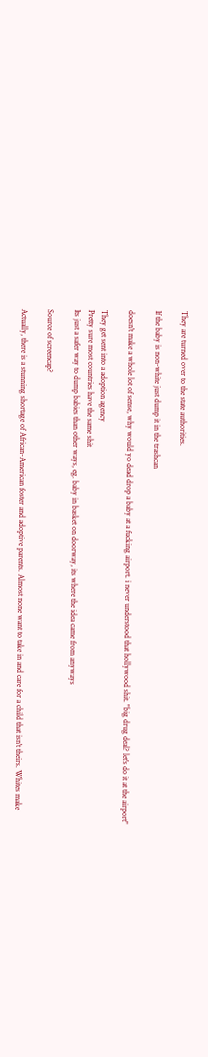They are turned over to the state authorities.

If the baby is non-white just dump it in the trashcan

doesn't make a whole lot of sense, why would yo dead drop a baby at a fucking airport. i never understood that hollywood shit. "big drug deal? let's do it at the airport"

They get sent into a adoption agency
Pretty sure most countries have the same shit
Its just a safer way to dump babies than other ways, eg. baby in basket on doorway, its where the idea came from anyways

Source of screencap?

Actually, there is a stunning shortage of African-American foster and adoptive parents. Almost none want to take in and care for a child that isn't theirs. Whites make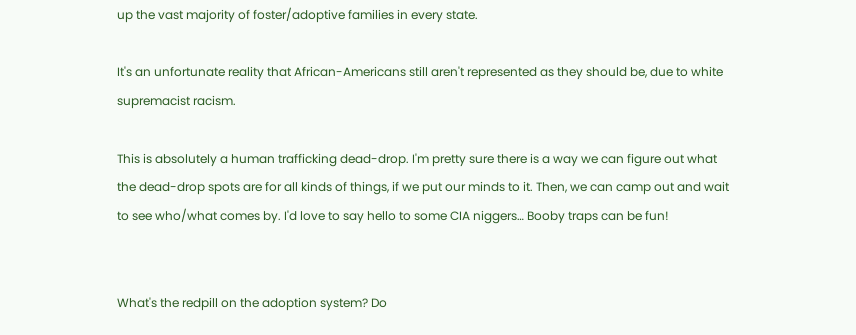up the vast majority of foster/adoptive families in every state.

It's an unfortunate reality that African-Americans still aren't represented as they should be, due to white supremacist racism.

This is absolutely a human trafficking dead-drop. I'm pretty sure there is a way we can figure out what the dead-drop spots are for all kinds of things, if we put our minds to it. Then, we can camp out and wait to see who/what comes by. I'd love to say hello to some CIA niggers… Booby traps can be fun!


What's the redpill on the adoption system? Do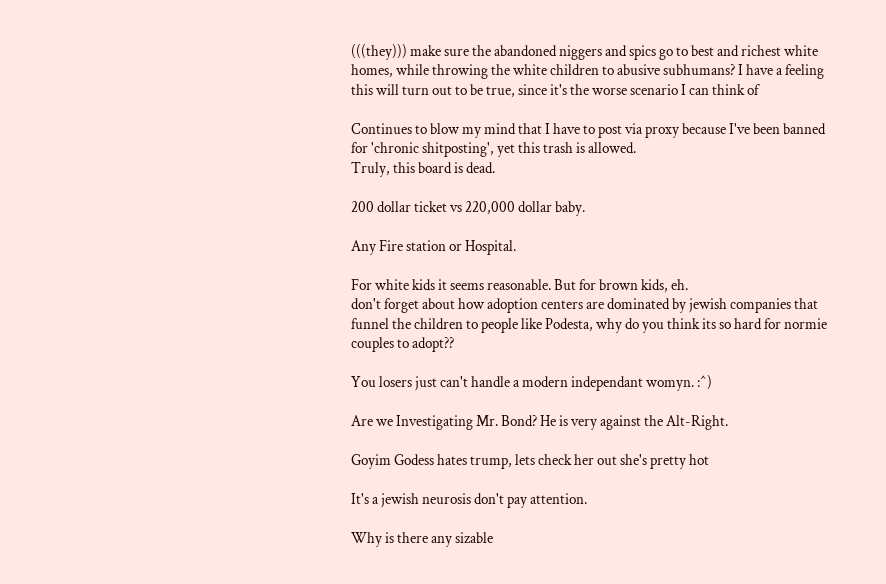(((they))) make sure the abandoned niggers and spics go to best and richest white homes, while throwing the white children to abusive subhumans? I have a feeling this will turn out to be true, since it's the worse scenario I can think of

Continues to blow my mind that I have to post via proxy because I've been banned for 'chronic shitposting', yet this trash is allowed.
Truly, this board is dead.

200 dollar ticket vs 220,000 dollar baby.

Any Fire station or Hospital.

For white kids it seems reasonable. But for brown kids, eh.
don't forget about how adoption centers are dominated by jewish companies that funnel the children to people like Podesta, why do you think its so hard for normie couples to adopt??

You losers just can't handle a modern independant womyn. :^)

Are we Investigating Mr. Bond? He is very against the Alt-Right.

Goyim Godess hates trump, lets check her out she's pretty hot

It's a jewish neurosis don't pay attention.

Why is there any sizable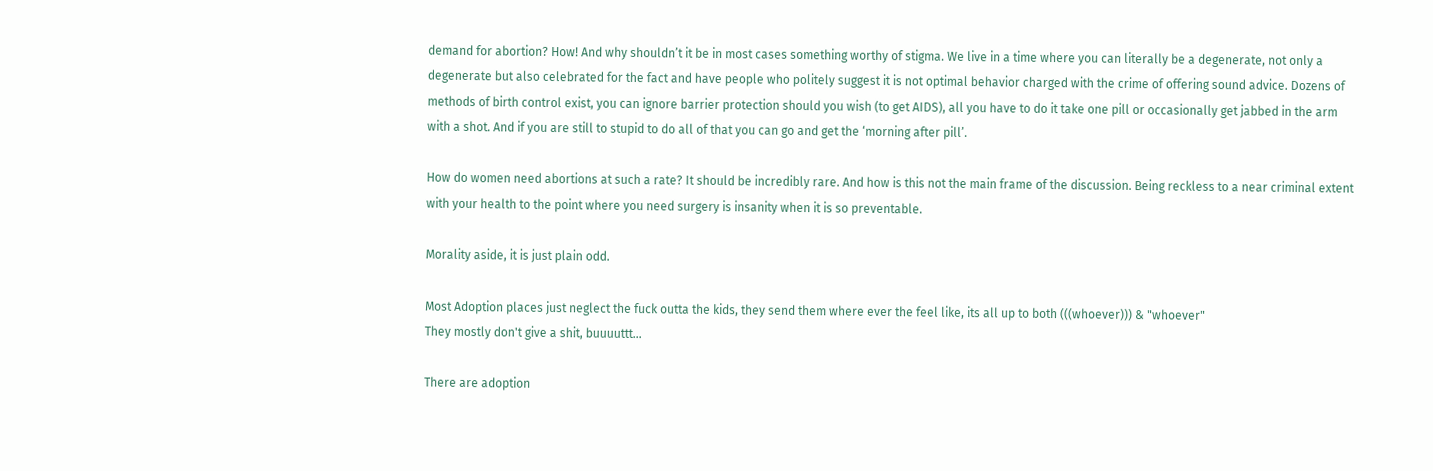demand for abortion? How! And why shouldn’t it be in most cases something worthy of stigma. We live in a time where you can literally be a degenerate, not only a degenerate but also celebrated for the fact and have people who politely suggest it is not optimal behavior charged with the crime of offering sound advice. Dozens of methods of birth control exist, you can ignore barrier protection should you wish (to get AIDS), all you have to do it take one pill or occasionally get jabbed in the arm with a shot. And if you are still to stupid to do all of that you can go and get the ‘morning after pill’.

How do women need abortions at such a rate? It should be incredibly rare. And how is this not the main frame of the discussion. Being reckless to a near criminal extent with your health to the point where you need surgery is insanity when it is so preventable.

Morality aside, it is just plain odd.

Most Adoption places just neglect the fuck outta the kids, they send them where ever the feel like, its all up to both (((whoever))) & "whoever"
They mostly don't give a shit, buuuuttt…

There are adoption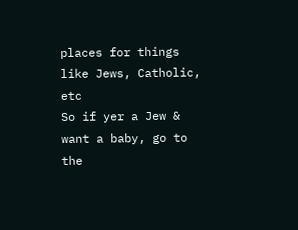places for things like Jews, Catholic, etc
So if yer a Jew & want a baby, go to the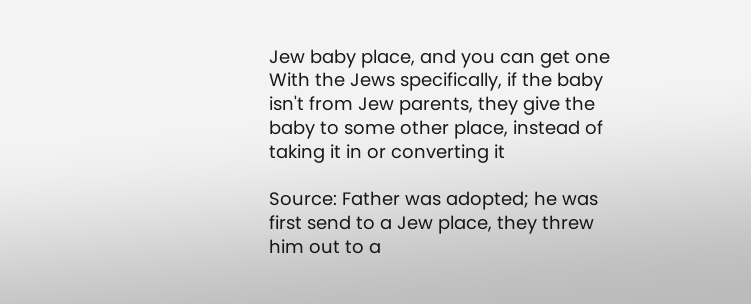Jew baby place, and you can get one
With the Jews specifically, if the baby isn't from Jew parents, they give the baby to some other place, instead of taking it in or converting it

Source: Father was adopted; he was first send to a Jew place, they threw him out to a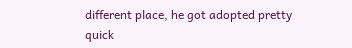different place, he got adopted pretty quick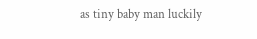as tiny baby man luckily